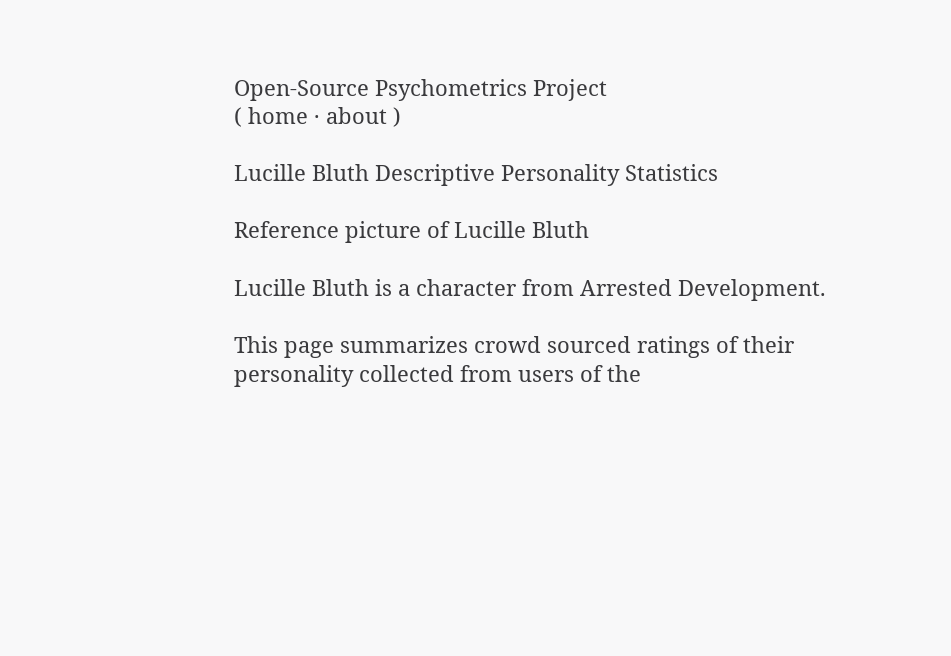Open-Source Psychometrics Project
( home · about )

Lucille Bluth Descriptive Personality Statistics

Reference picture of Lucille Bluth

Lucille Bluth is a character from Arrested Development.

This page summarizes crowd sourced ratings of their personality collected from users of the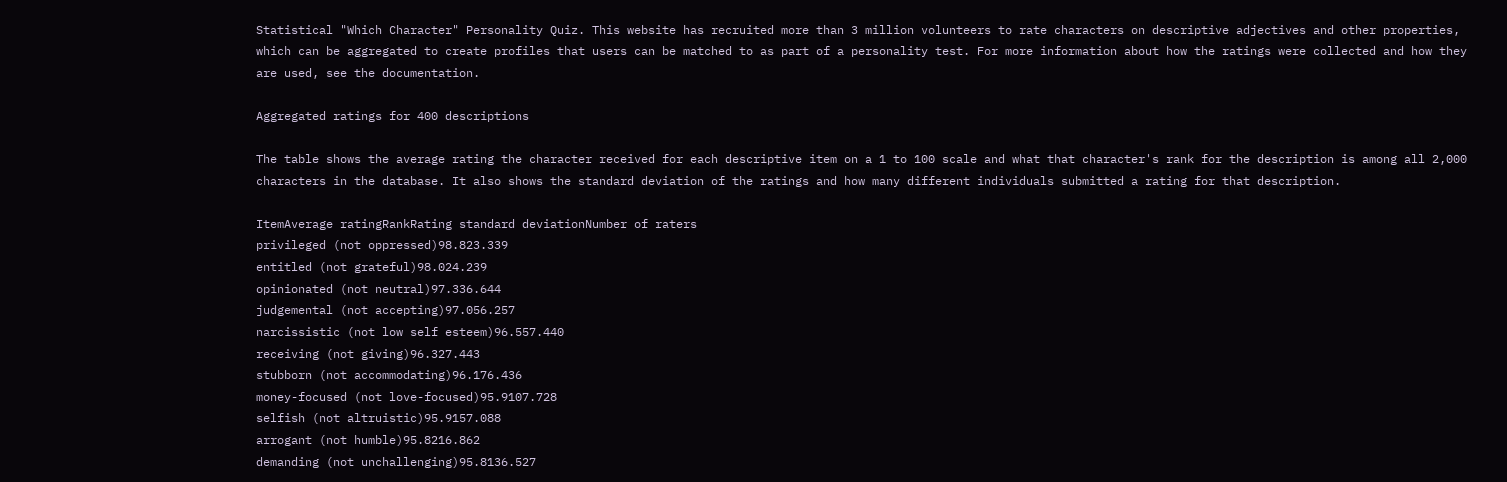Statistical "Which Character" Personality Quiz. This website has recruited more than 3 million volunteers to rate characters on descriptive adjectives and other properties, which can be aggregated to create profiles that users can be matched to as part of a personality test. For more information about how the ratings were collected and how they are used, see the documentation.

Aggregated ratings for 400 descriptions

The table shows the average rating the character received for each descriptive item on a 1 to 100 scale and what that character's rank for the description is among all 2,000 characters in the database. It also shows the standard deviation of the ratings and how many different individuals submitted a rating for that description.

ItemAverage ratingRankRating standard deviationNumber of raters
privileged (not oppressed)98.823.339
entitled (not grateful)98.024.239
opinionated (not neutral)97.336.644
judgemental (not accepting)97.056.257
narcissistic (not low self esteem)96.557.440
receiving (not giving)96.327.443
stubborn (not accommodating)96.176.436
money-focused (not love-focused)95.9107.728
selfish (not altruistic)95.9157.088
arrogant (not humble)95.8216.862
demanding (not unchallenging)95.8136.527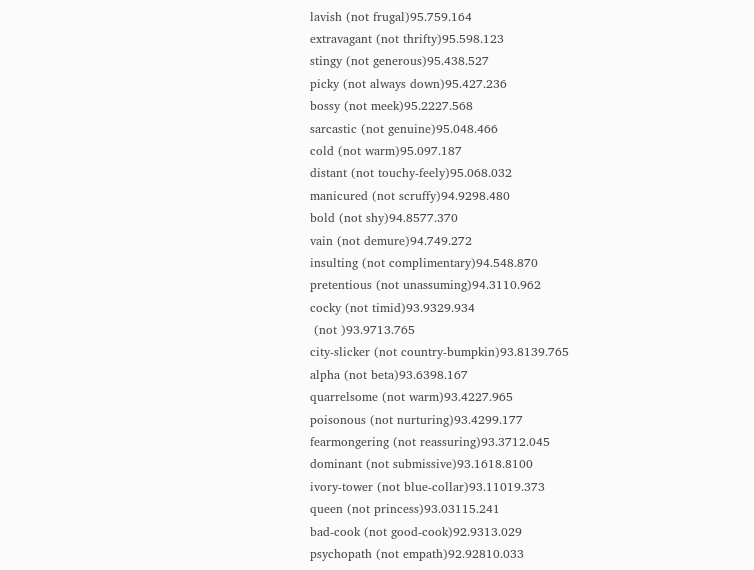lavish (not frugal)95.759.164
extravagant (not thrifty)95.598.123
stingy (not generous)95.438.527
picky (not always down)95.427.236
bossy (not meek)95.2227.568
sarcastic (not genuine)95.048.466
cold (not warm)95.097.187
distant (not touchy-feely)95.068.032
manicured (not scruffy)94.9298.480
bold (not shy)94.8577.370
vain (not demure)94.749.272
insulting (not complimentary)94.548.870
pretentious (not unassuming)94.3110.962
cocky (not timid)93.9329.934
 (not )93.9713.765
city-slicker (not country-bumpkin)93.8139.765
alpha (not beta)93.6398.167
quarrelsome (not warm)93.4227.965
poisonous (not nurturing)93.4299.177
fearmongering (not reassuring)93.3712.045
dominant (not submissive)93.1618.8100
ivory-tower (not blue-collar)93.11019.373
queen (not princess)93.03115.241
bad-cook (not good-cook)92.9313.029
psychopath (not empath)92.92810.033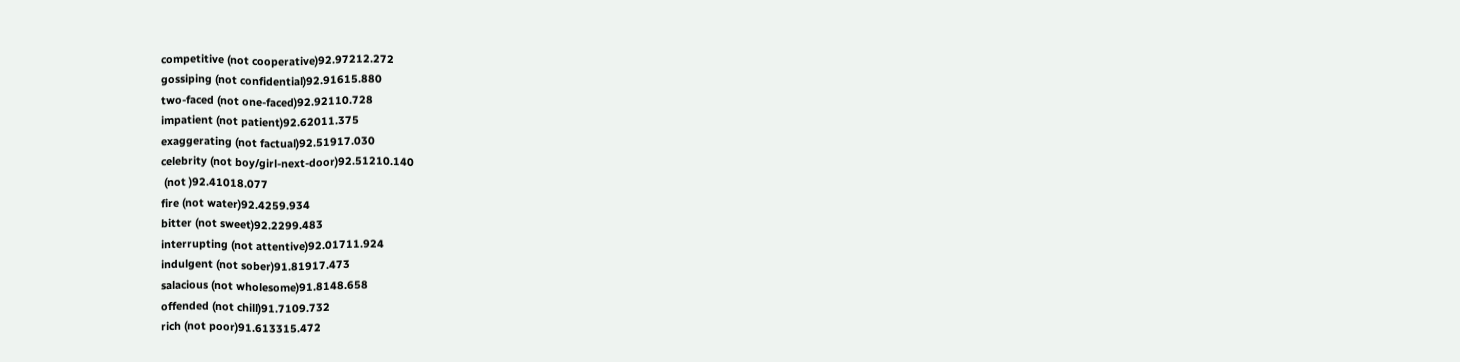competitive (not cooperative)92.97212.272
gossiping (not confidential)92.91615.880
two-faced (not one-faced)92.92110.728
impatient (not patient)92.62011.375
exaggerating (not factual)92.51917.030
celebrity (not boy/girl-next-door)92.51210.140
 (not )92.41018.077
fire (not water)92.4259.934
bitter (not sweet)92.2299.483
interrupting (not attentive)92.01711.924
indulgent (not sober)91.81917.473
salacious (not wholesome)91.8148.658
offended (not chill)91.7109.732
rich (not poor)91.613315.472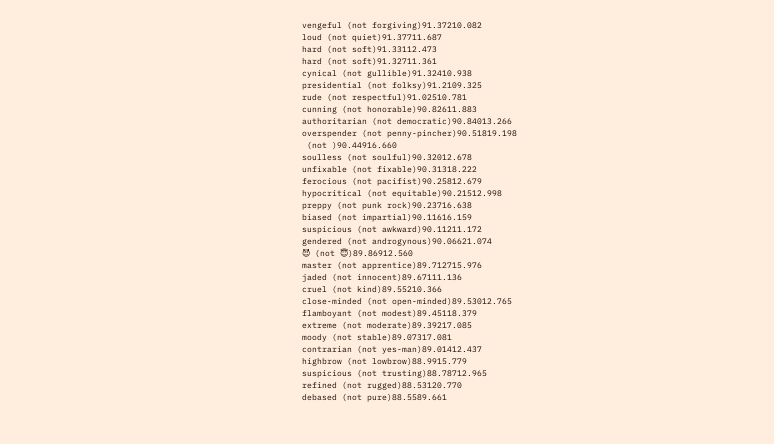vengeful (not forgiving)91.37210.082
loud (not quiet)91.37711.687
hard (not soft)91.33112.473
hard (not soft)91.32711.361
cynical (not gullible)91.32410.938
presidential (not folksy)91.2109.325
rude (not respectful)91.02510.781
cunning (not honorable)90.82611.883
authoritarian (not democratic)90.84013.266
overspender (not penny-pincher)90.51819.198
 (not )90.44916.660
soulless (not soulful)90.32012.678
unfixable (not fixable)90.31318.222
ferocious (not pacifist)90.25812.679
hypocritical (not equitable)90.21512.998
preppy (not punk rock)90.23716.638
biased (not impartial)90.11616.159
suspicious (not awkward)90.11211.172
gendered (not androgynous)90.06621.074
😈 (not 😇)89.86912.560
master (not apprentice)89.712715.976
jaded (not innocent)89.67111.136
cruel (not kind)89.55210.366
close-minded (not open-minded)89.53012.765
flamboyant (not modest)89.45118.379
extreme (not moderate)89.39217.085
moody (not stable)89.07317.081
contrarian (not yes-man)89.01412.437
highbrow (not lowbrow)88.9915.779
suspicious (not trusting)88.78712.965
refined (not rugged)88.53120.770
debased (not pure)88.5589.661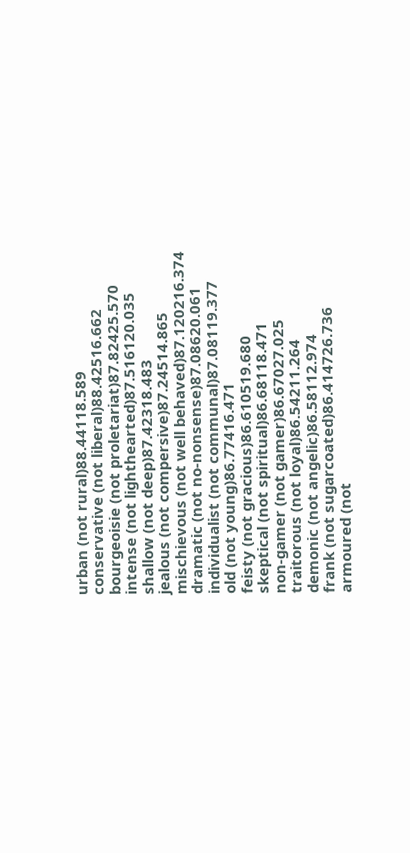urban (not rural)88.44118.589
conservative (not liberal)88.42516.662
bourgeoisie (not proletariat)87.82425.570
intense (not lighthearted)87.516120.035
shallow (not deep)87.42318.483
jealous (not compersive)87.24514.865
mischievous (not well behaved)87.120216.374
dramatic (not no-nonsense)87.08620.061
individualist (not communal)87.08119.377
old (not young)86.77416.471
feisty (not gracious)86.610519.680
skeptical (not spiritual)86.68118.471
non-gamer (not gamer)86.67027.025
traitorous (not loyal)86.54211.264
demonic (not angelic)86.58112.974
frank (not sugarcoated)86.414726.736
armoured (not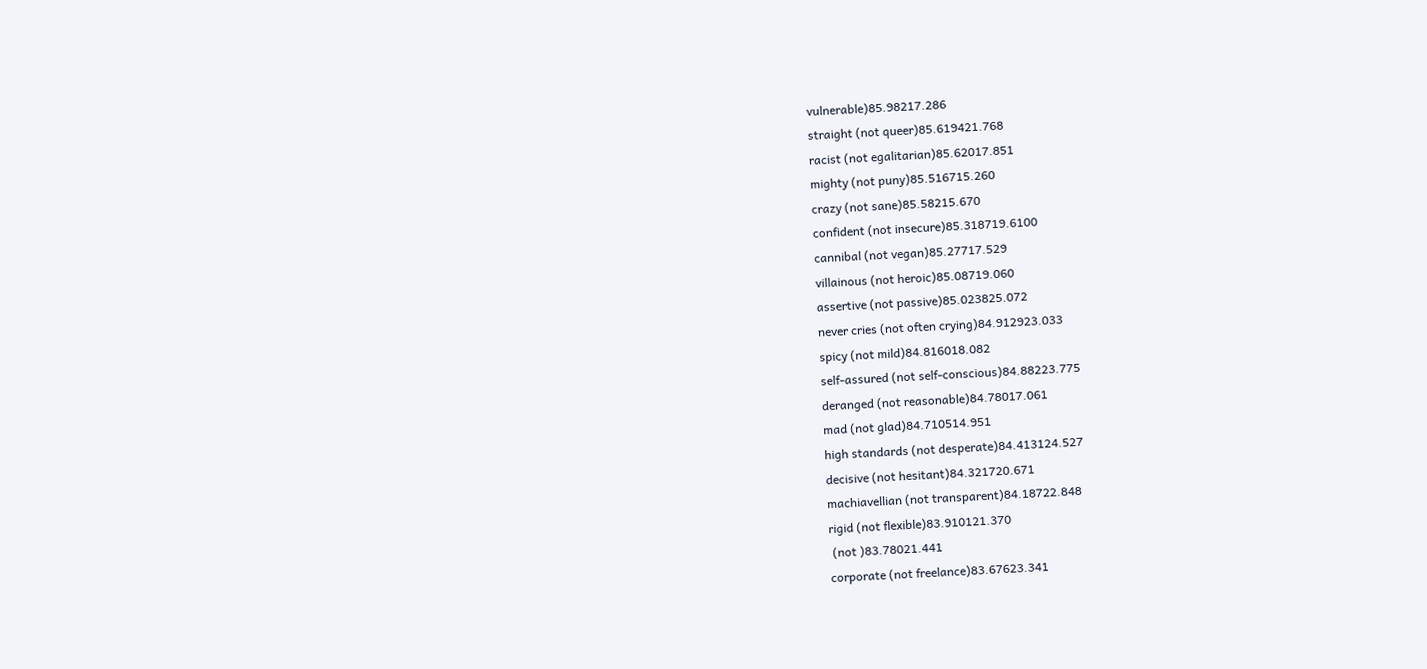vulnerable)85.98217.286
straight (not queer)85.619421.768
racist (not egalitarian)85.62017.851
mighty (not puny)85.516715.260
crazy (not sane)85.58215.670
confident (not insecure)85.318719.6100
cannibal (not vegan)85.27717.529
villainous (not heroic)85.08719.060
assertive (not passive)85.023825.072
never cries (not often crying)84.912923.033
spicy (not mild)84.816018.082
self-assured (not self-conscious)84.88223.775
deranged (not reasonable)84.78017.061
mad (not glad)84.710514.951
high standards (not desperate)84.413124.527
decisive (not hesitant)84.321720.671
machiavellian (not transparent)84.18722.848
rigid (not flexible)83.910121.370
 (not )83.78021.441
corporate (not freelance)83.67623.341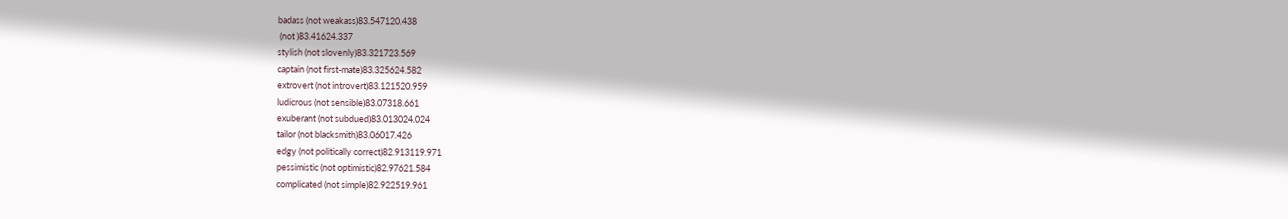badass (not weakass)83.547120.438
 (not )83.41624.337
stylish (not slovenly)83.321723.569
captain (not first-mate)83.325624.582
extrovert (not introvert)83.121520.959
ludicrous (not sensible)83.07318.661
exuberant (not subdued)83.013024.024
tailor (not blacksmith)83.06017.426
edgy (not politically correct)82.913119.971
pessimistic (not optimistic)82.97621.584
complicated (not simple)82.922519.961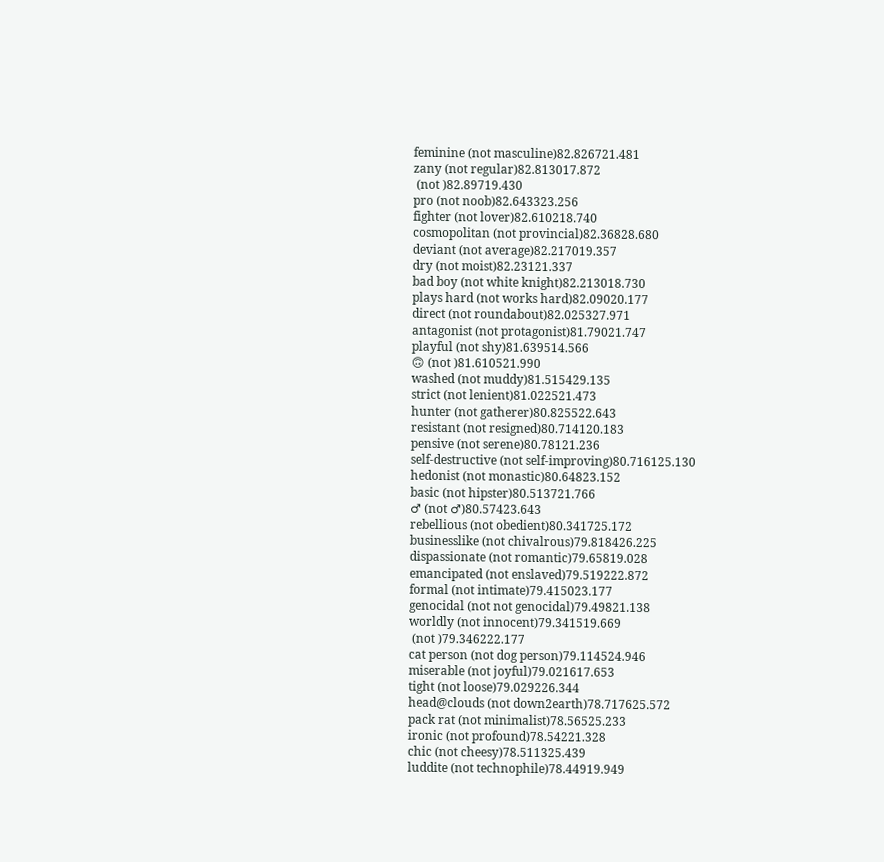feminine (not masculine)82.826721.481
zany (not regular)82.813017.872
 (not )82.89719.430
pro (not noob)82.643323.256
fighter (not lover)82.610218.740
cosmopolitan (not provincial)82.36828.680
deviant (not average)82.217019.357
dry (not moist)82.23121.337
bad boy (not white knight)82.213018.730
plays hard (not works hard)82.09020.177
direct (not roundabout)82.025327.971
antagonist (not protagonist)81.79021.747
playful (not shy)81.639514.566
🙃 (not )81.610521.990
washed (not muddy)81.515429.135
strict (not lenient)81.022521.473
hunter (not gatherer)80.825522.643
resistant (not resigned)80.714120.183
pensive (not serene)80.78121.236
self-destructive (not self-improving)80.716125.130
hedonist (not monastic)80.64823.152
basic (not hipster)80.513721.766
♂ (not ♂)80.57423.643
rebellious (not obedient)80.341725.172
businesslike (not chivalrous)79.818426.225
dispassionate (not romantic)79.65819.028
emancipated (not enslaved)79.519222.872
formal (not intimate)79.415023.177
genocidal (not not genocidal)79.49821.138
worldly (not innocent)79.341519.669
 (not )79.346222.177
cat person (not dog person)79.114524.946
miserable (not joyful)79.021617.653
tight (not loose)79.029226.344
head@clouds (not down2earth)78.717625.572
pack rat (not minimalist)78.56525.233
ironic (not profound)78.54221.328
chic (not cheesy)78.511325.439
luddite (not technophile)78.44919.949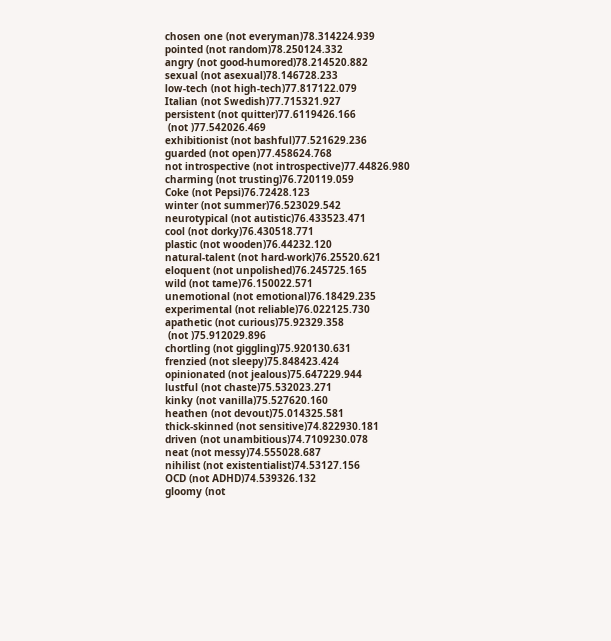chosen one (not everyman)78.314224.939
pointed (not random)78.250124.332
angry (not good-humored)78.214520.882
sexual (not asexual)78.146728.233
low-tech (not high-tech)77.817122.079
Italian (not Swedish)77.715321.927
persistent (not quitter)77.6119426.166
 (not )77.542026.469
exhibitionist (not bashful)77.521629.236
guarded (not open)77.458624.768
not introspective (not introspective)77.44826.980
charming (not trusting)76.720119.059
Coke (not Pepsi)76.72428.123
winter (not summer)76.523029.542
neurotypical (not autistic)76.433523.471
cool (not dorky)76.430518.771
plastic (not wooden)76.44232.120
natural-talent (not hard-work)76.25520.621
eloquent (not unpolished)76.245725.165
wild (not tame)76.150022.571
unemotional (not emotional)76.18429.235
experimental (not reliable)76.022125.730
apathetic (not curious)75.92329.358
 (not )75.912029.896
chortling (not giggling)75.920130.631
frenzied (not sleepy)75.848423.424
opinionated (not jealous)75.647229.944
lustful (not chaste)75.532023.271
kinky (not vanilla)75.527620.160
heathen (not devout)75.014325.581
thick-skinned (not sensitive)74.822930.181
driven (not unambitious)74.7109230.078
neat (not messy)74.555028.687
nihilist (not existentialist)74.53127.156
OCD (not ADHD)74.539326.132
gloomy (not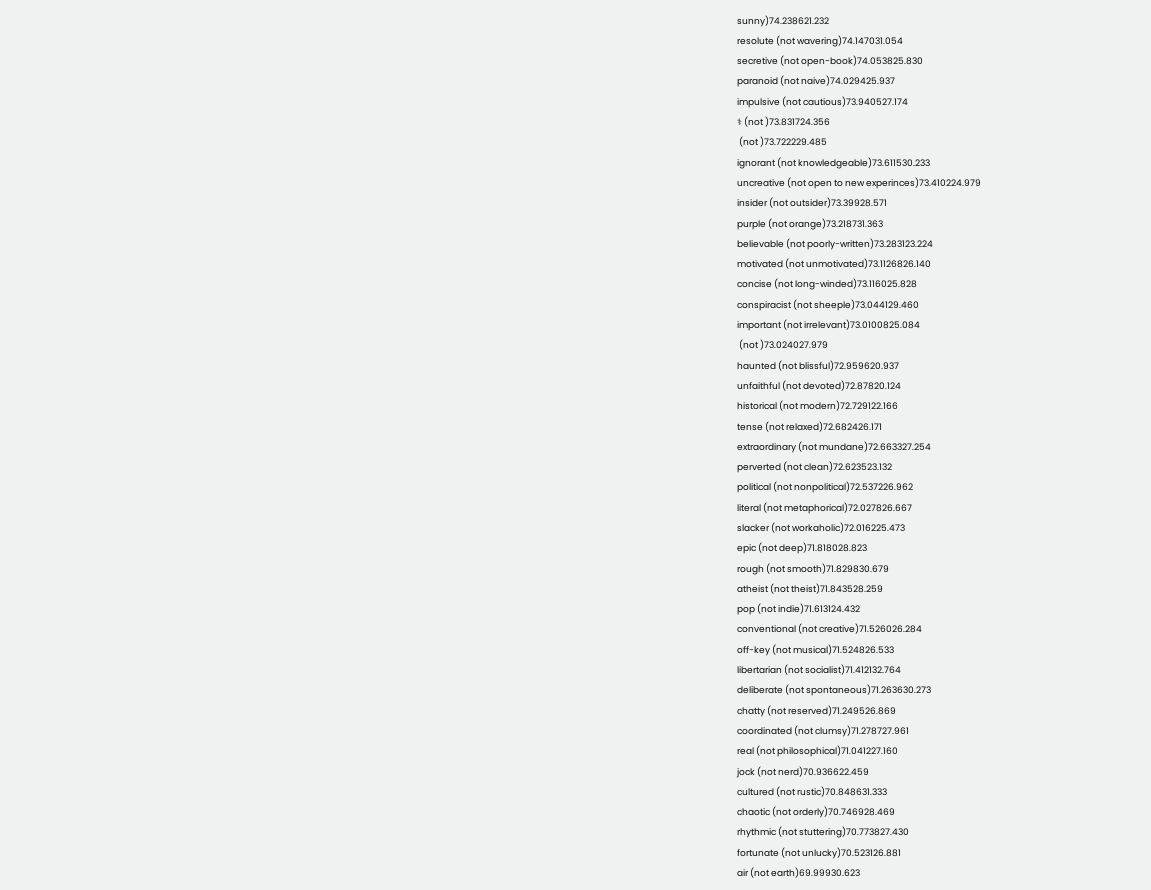sunny)74.238621.232
resolute (not wavering)74.147031.054
secretive (not open-book)74.053825.830
paranoid (not naive)74.029425.937
impulsive (not cautious)73.940527.174
⚕ (not )73.831724.356
 (not )73.722229.485
ignorant (not knowledgeable)73.611530.233
uncreative (not open to new experinces)73.410224.979
insider (not outsider)73.39928.571
purple (not orange)73.218731.363
believable (not poorly-written)73.283123.224
motivated (not unmotivated)73.1126826.140
concise (not long-winded)73.116025.828
conspiracist (not sheeple)73.044129.460
important (not irrelevant)73.0100825.084
 (not )73.024027.979
haunted (not blissful)72.959620.937
unfaithful (not devoted)72.87820.124
historical (not modern)72.729122.166
tense (not relaxed)72.682426.171
extraordinary (not mundane)72.663327.254
perverted (not clean)72.623523.132
political (not nonpolitical)72.537226.962
literal (not metaphorical)72.027826.667
slacker (not workaholic)72.016225.473
epic (not deep)71.818028.823
rough (not smooth)71.829830.679
atheist (not theist)71.843528.259
pop (not indie)71.613124.432
conventional (not creative)71.526026.284
off-key (not musical)71.524826.533
libertarian (not socialist)71.412132.764
deliberate (not spontaneous)71.263630.273
chatty (not reserved)71.249526.869
coordinated (not clumsy)71.278727.961
real (not philosophical)71.041227.160
jock (not nerd)70.936622.459
cultured (not rustic)70.848631.333
chaotic (not orderly)70.746928.469
rhythmic (not stuttering)70.773827.430
fortunate (not unlucky)70.523126.881
air (not earth)69.99930.623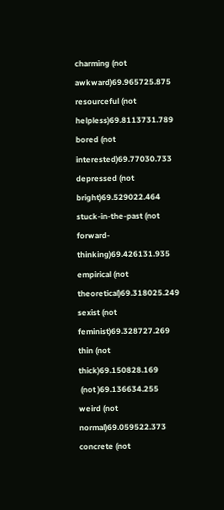charming (not awkward)69.965725.875
resourceful (not helpless)69.8113731.789
bored (not interested)69.77030.733
depressed (not bright)69.529022.464
stuck-in-the-past (not forward-thinking)69.426131.935
empirical (not theoretical)69.318025.249
sexist (not feminist)69.328727.269
thin (not thick)69.150828.169
 (not )69.136634.255
weird (not normal)69.059522.373
concrete (not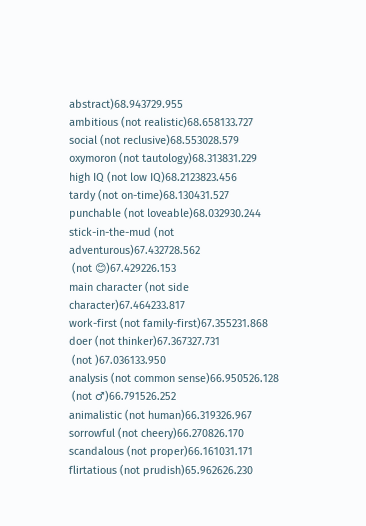abstract)68.943729.955
ambitious (not realistic)68.658133.727
social (not reclusive)68.553028.579
oxymoron (not tautology)68.313831.229
high IQ (not low IQ)68.2123823.456
tardy (not on-time)68.130431.527
punchable (not loveable)68.032930.244
stick-in-the-mud (not adventurous)67.432728.562
 (not 😊)67.429226.153
main character (not side character)67.464233.817
work-first (not family-first)67.355231.868
doer (not thinker)67.367327.731
 (not )67.036133.950
analysis (not common sense)66.950526.128
 (not ♂)66.791526.252
animalistic (not human)66.319326.967
sorrowful (not cheery)66.270826.170
scandalous (not proper)66.161031.171
flirtatious (not prudish)65.962626.230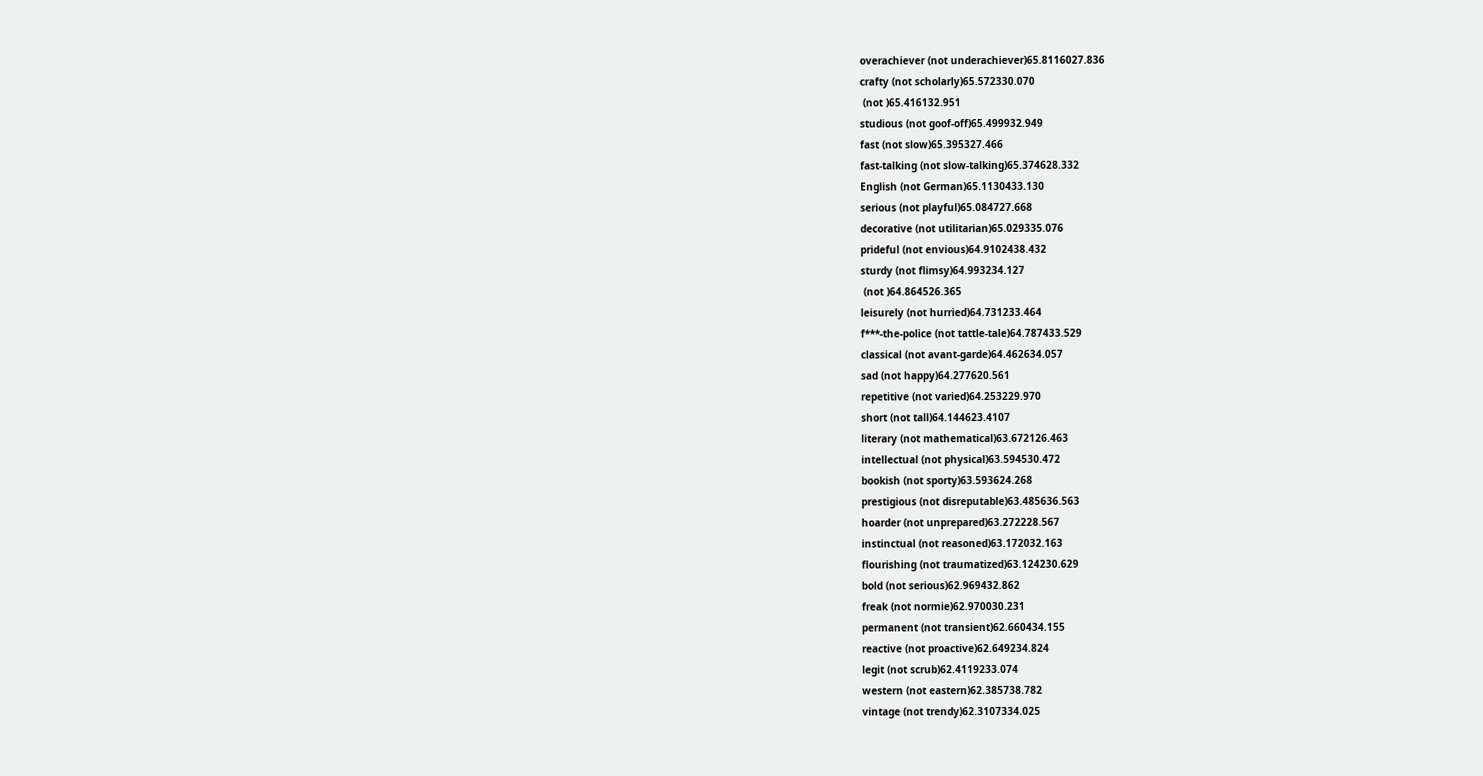overachiever (not underachiever)65.8116027.836
crafty (not scholarly)65.572330.070
 (not )65.416132.951
studious (not goof-off)65.499932.949
fast (not slow)65.395327.466
fast-talking (not slow-talking)65.374628.332
English (not German)65.1130433.130
serious (not playful)65.084727.668
decorative (not utilitarian)65.029335.076
prideful (not envious)64.9102438.432
sturdy (not flimsy)64.993234.127
 (not )64.864526.365
leisurely (not hurried)64.731233.464
f***-the-police (not tattle-tale)64.787433.529
classical (not avant-garde)64.462634.057
sad (not happy)64.277620.561
repetitive (not varied)64.253229.970
short (not tall)64.144623.4107
literary (not mathematical)63.672126.463
intellectual (not physical)63.594530.472
bookish (not sporty)63.593624.268
prestigious (not disreputable)63.485636.563
hoarder (not unprepared)63.272228.567
instinctual (not reasoned)63.172032.163
flourishing (not traumatized)63.124230.629
bold (not serious)62.969432.862
freak (not normie)62.970030.231
permanent (not transient)62.660434.155
reactive (not proactive)62.649234.824
legit (not scrub)62.4119233.074
western (not eastern)62.385738.782
vintage (not trendy)62.3107334.025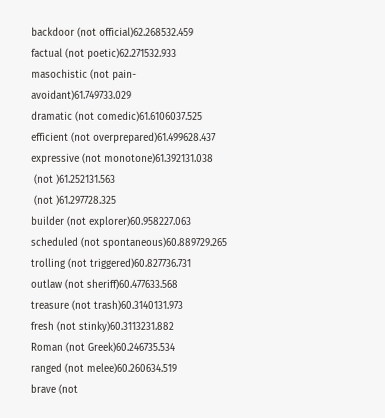backdoor (not official)62.268532.459
factual (not poetic)62.271532.933
masochistic (not pain-avoidant)61.749733.029
dramatic (not comedic)61.6106037.525
efficient (not overprepared)61.499628.437
expressive (not monotone)61.392131.038
 (not )61.252131.563
 (not )61.297728.325
builder (not explorer)60.958227.063
scheduled (not spontaneous)60.889729.265
trolling (not triggered)60.827736.731
outlaw (not sheriff)60.477633.568
treasure (not trash)60.3140131.973
fresh (not stinky)60.3113231.882
Roman (not Greek)60.246735.534
ranged (not melee)60.260634.519
brave (not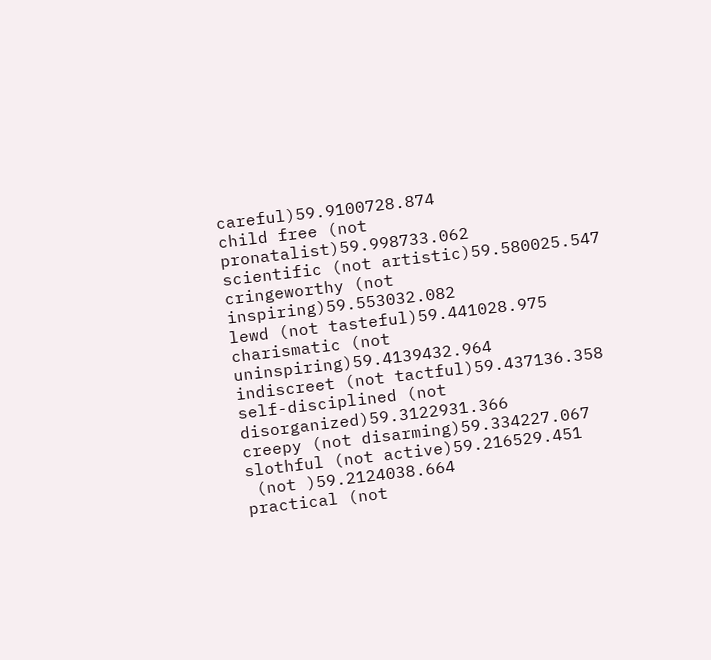careful)59.9100728.874
child free (not pronatalist)59.998733.062
scientific (not artistic)59.580025.547
cringeworthy (not inspiring)59.553032.082
lewd (not tasteful)59.441028.975
charismatic (not uninspiring)59.4139432.964
indiscreet (not tactful)59.437136.358
self-disciplined (not disorganized)59.3122931.366
creepy (not disarming)59.334227.067
slothful (not active)59.216529.451
 (not )59.2124038.664
practical (not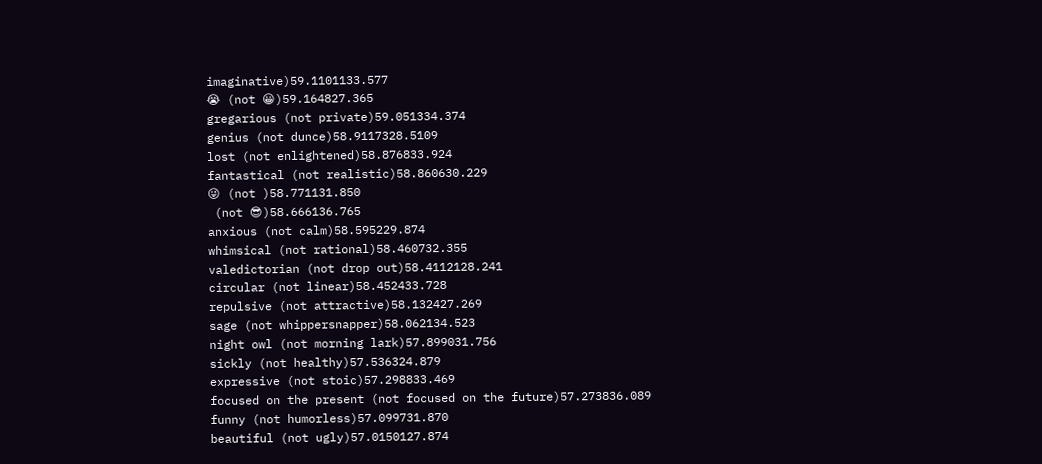imaginative)59.1101133.577
😭 (not 😀)59.164827.365
gregarious (not private)59.051334.374
genius (not dunce)58.9117328.5109
lost (not enlightened)58.876833.924
fantastical (not realistic)58.860630.229
😜 (not )58.771131.850
 (not 😎)58.666136.765
anxious (not calm)58.595229.874
whimsical (not rational)58.460732.355
valedictorian (not drop out)58.4112128.241
circular (not linear)58.452433.728
repulsive (not attractive)58.132427.269
sage (not whippersnapper)58.062134.523
night owl (not morning lark)57.899031.756
sickly (not healthy)57.536324.879
expressive (not stoic)57.298833.469
focused on the present (not focused on the future)57.273836.089
funny (not humorless)57.099731.870
beautiful (not ugly)57.0150127.874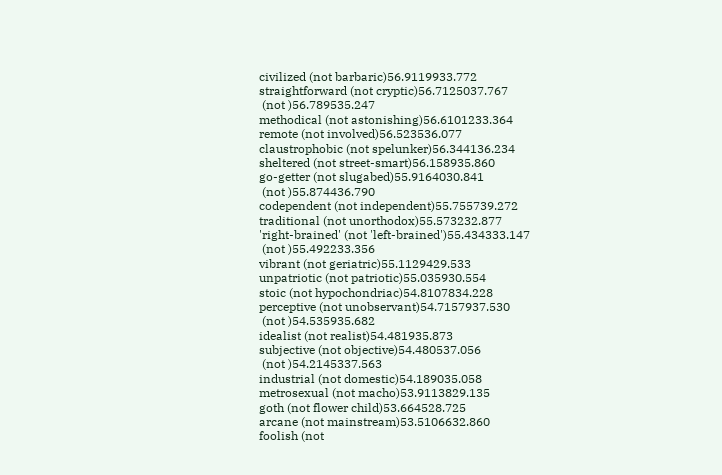civilized (not barbaric)56.9119933.772
straightforward (not cryptic)56.7125037.767
 (not )56.789535.247
methodical (not astonishing)56.6101233.364
remote (not involved)56.523536.077
claustrophobic (not spelunker)56.344136.234
sheltered (not street-smart)56.158935.860
go-getter (not slugabed)55.9164030.841
 (not )55.874436.790
codependent (not independent)55.755739.272
traditional (not unorthodox)55.573232.877
'right-brained' (not 'left-brained')55.434333.147
 (not )55.492233.356
vibrant (not geriatric)55.1129429.533
unpatriotic (not patriotic)55.035930.554
stoic (not hypochondriac)54.8107834.228
perceptive (not unobservant)54.7157937.530
 (not )54.535935.682
idealist (not realist)54.481935.873
subjective (not objective)54.480537.056
 (not )54.2145337.563
industrial (not domestic)54.189035.058
metrosexual (not macho)53.9113829.135
goth (not flower child)53.664528.725
arcane (not mainstream)53.5106632.860
foolish (not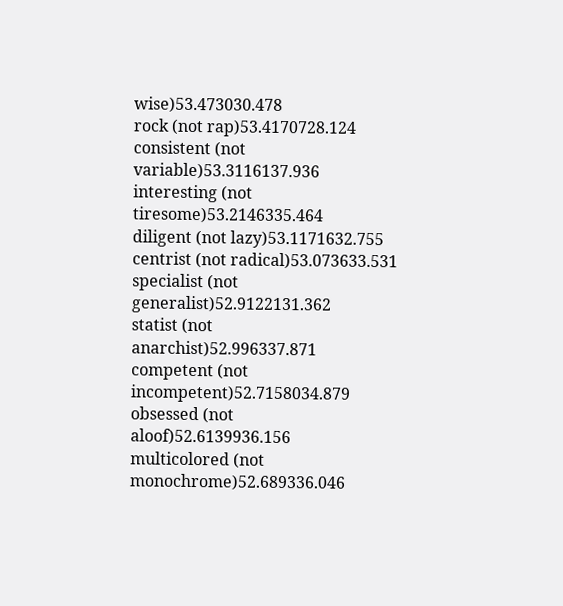wise)53.473030.478
rock (not rap)53.4170728.124
consistent (not variable)53.3116137.936
interesting (not tiresome)53.2146335.464
diligent (not lazy)53.1171632.755
centrist (not radical)53.073633.531
specialist (not generalist)52.9122131.362
statist (not anarchist)52.996337.871
competent (not incompetent)52.7158034.879
obsessed (not aloof)52.6139936.156
multicolored (not monochrome)52.689336.046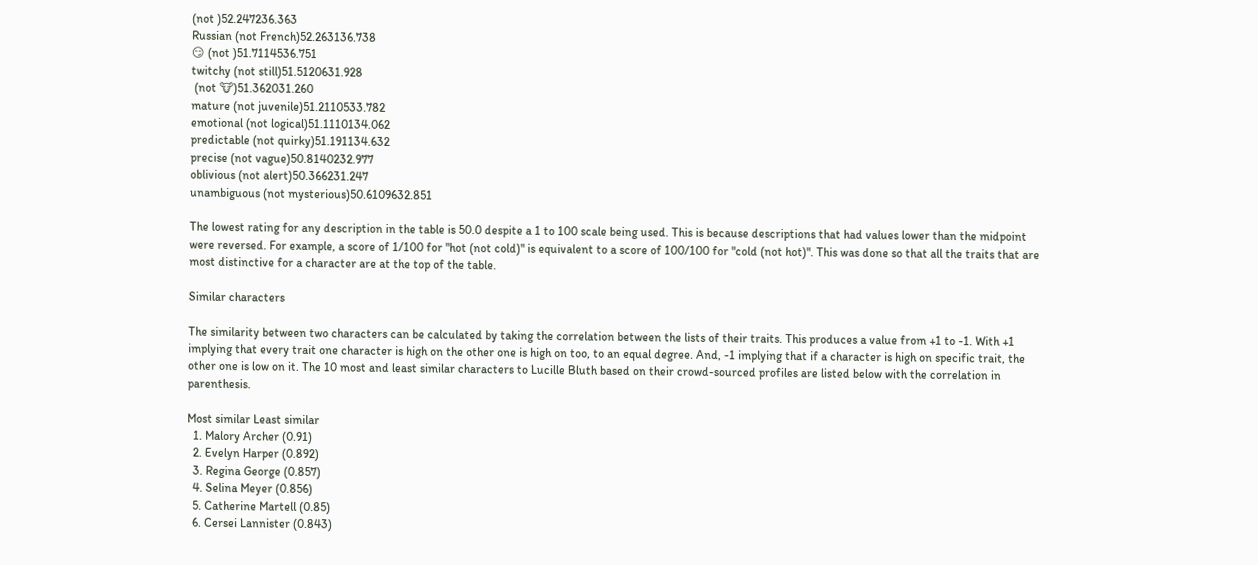(not )52.247236.363
Russian (not French)52.263136.738
😏 (not )51.7114536.751
twitchy (not still)51.5120631.928
 (not 🐮)51.362031.260
mature (not juvenile)51.2110533.782
emotional (not logical)51.1110134.062
predictable (not quirky)51.191134.632
precise (not vague)50.8140232.977
oblivious (not alert)50.366231.247
unambiguous (not mysterious)50.6109632.851

The lowest rating for any description in the table is 50.0 despite a 1 to 100 scale being used. This is because descriptions that had values lower than the midpoint were reversed. For example, a score of 1/100 for "hot (not cold)" is equivalent to a score of 100/100 for "cold (not hot)". This was done so that all the traits that are most distinctive for a character are at the top of the table.

Similar characters

The similarity between two characters can be calculated by taking the correlation between the lists of their traits. This produces a value from +1 to -1. With +1 implying that every trait one character is high on the other one is high on too, to an equal degree. And, -1 implying that if a character is high on specific trait, the other one is low on it. The 10 most and least similar characters to Lucille Bluth based on their crowd-sourced profiles are listed below with the correlation in parenthesis.

Most similar Least similar
  1. Malory Archer (0.91)
  2. Evelyn Harper (0.892)
  3. Regina George (0.857)
  4. Selina Meyer (0.856)
  5. Catherine Martell (0.85)
  6. Cersei Lannister (0.843)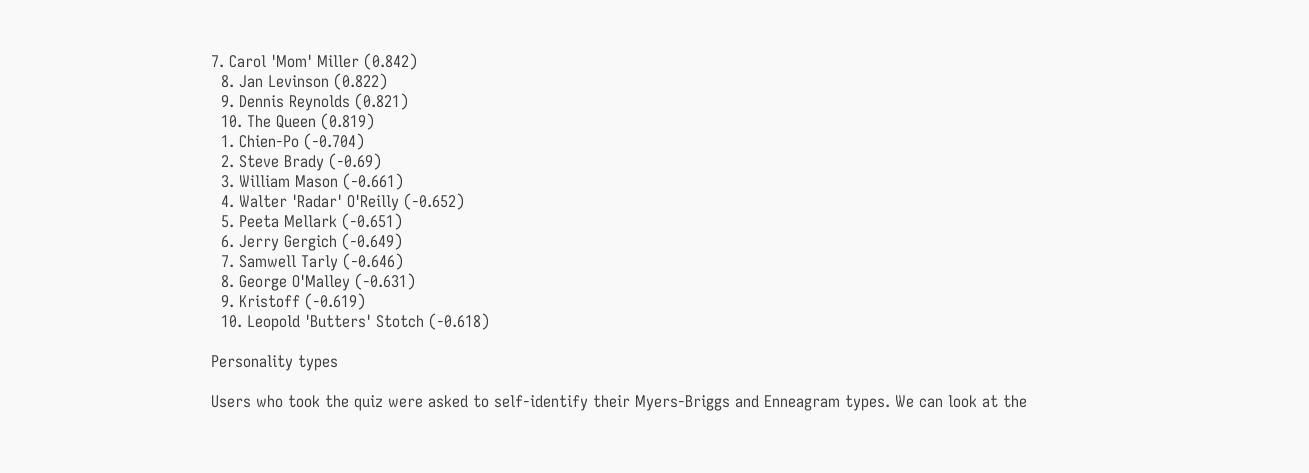7. Carol 'Mom' Miller (0.842)
  8. Jan Levinson (0.822)
  9. Dennis Reynolds (0.821)
  10. The Queen (0.819)
  1. Chien-Po (-0.704)
  2. Steve Brady (-0.69)
  3. William Mason (-0.661)
  4. Walter 'Radar' O'Reilly (-0.652)
  5. Peeta Mellark (-0.651)
  6. Jerry Gergich (-0.649)
  7. Samwell Tarly (-0.646)
  8. George O'Malley (-0.631)
  9. Kristoff (-0.619)
  10. Leopold 'Butters' Stotch (-0.618)

Personality types

Users who took the quiz were asked to self-identify their Myers-Briggs and Enneagram types. We can look at the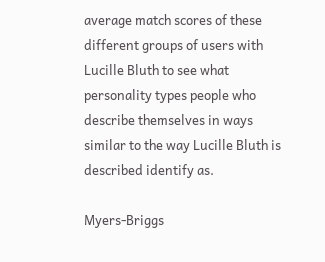average match scores of these different groups of users with Lucille Bluth to see what personality types people who describe themselves in ways similar to the way Lucille Bluth is described identify as.

Myers-Briggs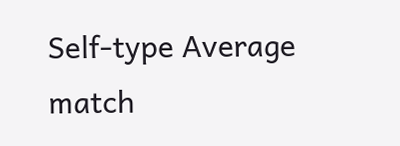Self-type Average match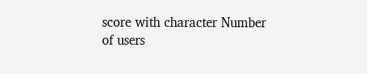score with character Number of users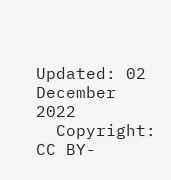Updated: 02 December 2022
  Copyright: CC BY-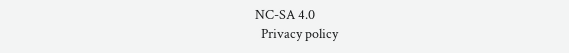NC-SA 4.0
  Privacy policy